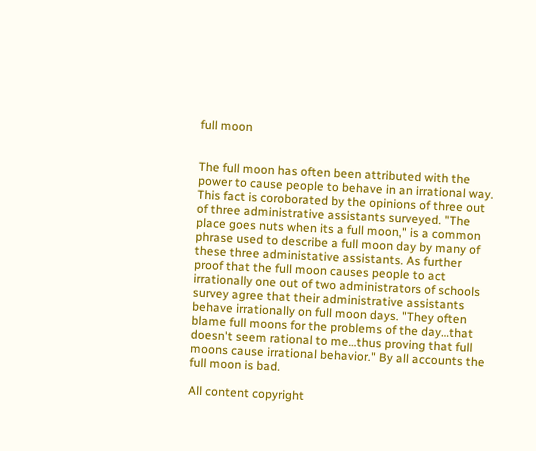full moon


The full moon has often been attributed with the power to cause people to behave in an irrational way. This fact is coroborated by the opinions of three out of three administrative assistants surveyed. "The place goes nuts when its a full moon," is a common phrase used to describe a full moon day by many of these three administative assistants. As further proof that the full moon causes people to act irrationally one out of two administrators of schools survey agree that their administrative assistants behave irrationally on full moon days. "They often blame full moons for the problems of the day…that doesn't seem rational to me…thus proving that full moons cause irrational behavior." By all accounts the full moon is bad.

All content copyright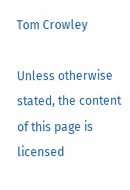Tom Crowley

Unless otherwise stated, the content of this page is licensed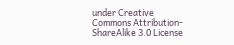under Creative Commons Attribution-ShareAlike 3.0 License